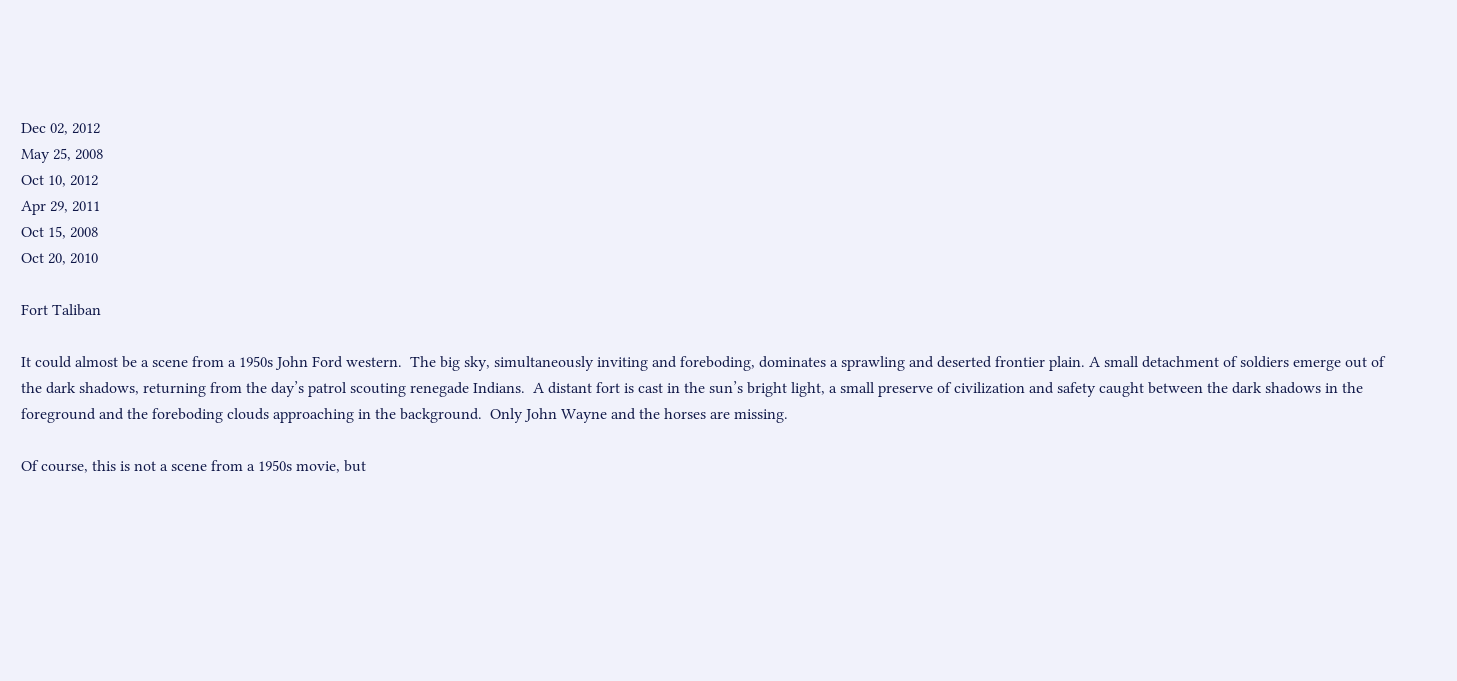Dec 02, 2012
May 25, 2008
Oct 10, 2012
Apr 29, 2011
Oct 15, 2008
Oct 20, 2010

Fort Taliban

It could almost be a scene from a 1950s John Ford western.  The big sky, simultaneously inviting and foreboding, dominates a sprawling and deserted frontier plain. A small detachment of soldiers emerge out of the dark shadows, returning from the day’s patrol scouting renegade Indians.  A distant fort is cast in the sun’s bright light, a small preserve of civilization and safety caught between the dark shadows in the foreground and the foreboding clouds approaching in the background.  Only John Wayne and the horses are missing.

Of course, this is not a scene from a 1950s movie, but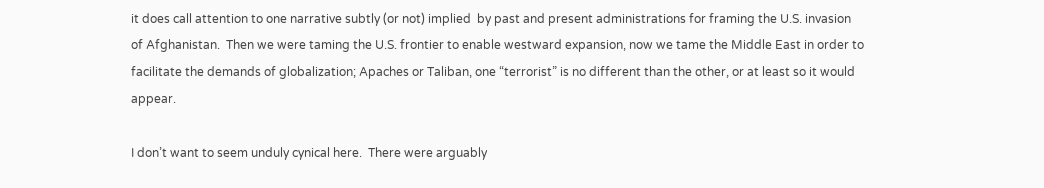it does call attention to one narrative subtly (or not) implied  by past and present administrations for framing the U.S. invasion of Afghanistan.  Then we were taming the U.S. frontier to enable westward expansion, now we tame the Middle East in order to facilitate the demands of globalization; Apaches or Taliban, one “terrorist” is no different than the other, or at least so it would appear.

I don’t want to seem unduly cynical here.  There were arguably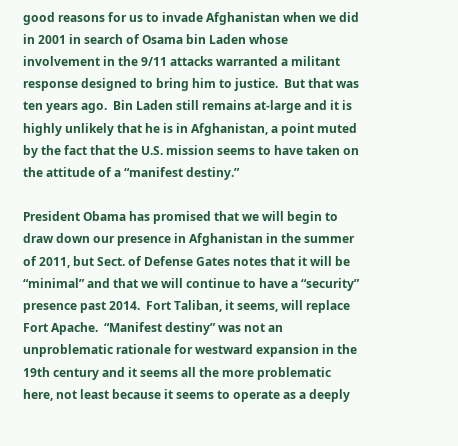good reasons for us to invade Afghanistan when we did in 2001 in search of Osama bin Laden whose involvement in the 9/11 attacks warranted a militant response designed to bring him to justice.  But that was ten years ago.  Bin Laden still remains at-large and it is highly unlikely that he is in Afghanistan, a point muted by the fact that the U.S. mission seems to have taken on the attitude of a “manifest destiny.”

President Obama has promised that we will begin to draw down our presence in Afghanistan in the summer of 2011, but Sect. of Defense Gates notes that it will be “minimal” and that we will continue to have a “security” presence past 2014.  Fort Taliban, it seems, will replace Fort Apache.  “Manifest destiny” was not an unproblematic rationale for westward expansion in the 19th century and it seems all the more problematic here, not least because it seems to operate as a deeply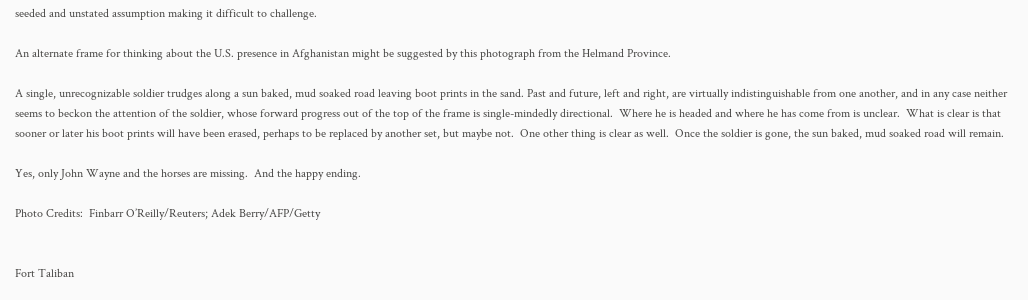seeded and unstated assumption making it difficult to challenge.

An alternate frame for thinking about the U.S. presence in Afghanistan might be suggested by this photograph from the Helmand Province.

A single, unrecognizable soldier trudges along a sun baked, mud soaked road leaving boot prints in the sand. Past and future, left and right, are virtually indistinguishable from one another, and in any case neither seems to beckon the attention of the soldier, whose forward progress out of the top of the frame is single-mindedly directional.  Where he is headed and where he has come from is unclear.  What is clear is that sooner or later his boot prints will have been erased, perhaps to be replaced by another set, but maybe not.  One other thing is clear as well.  Once the soldier is gone, the sun baked, mud soaked road will remain.

Yes, only John Wayne and the horses are missing.  And the happy ending.

Photo Credits:  Finbarr O’Reilly/Reuters; Adek Berry/AFP/Getty


Fort Taliban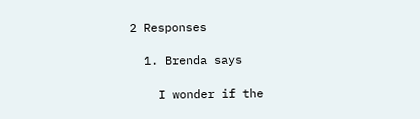2 Responses

  1. Brenda says

    I wonder if the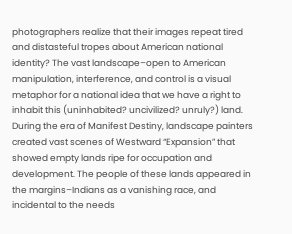photographers realize that their images repeat tired and distasteful tropes about American national identity? The vast landscape–open to American manipulation, interference, and control is a visual metaphor for a national idea that we have a right to inhabit this (uninhabited? uncivilized? unruly?) land. During the era of Manifest Destiny, landscape painters created vast scenes of Westward “Expansion” that showed empty lands ripe for occupation and development. The people of these lands appeared in the margins–Indians as a vanishing race, and incidental to the needs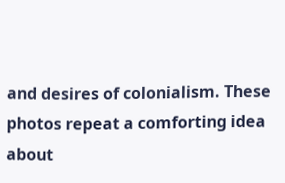and desires of colonialism. These photos repeat a comforting idea about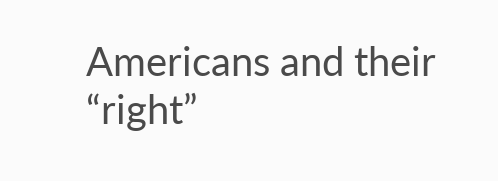Americans and their “right”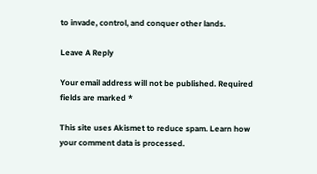to invade, control, and conquer other lands.

Leave A Reply

Your email address will not be published. Required fields are marked *

This site uses Akismet to reduce spam. Learn how your comment data is processed.